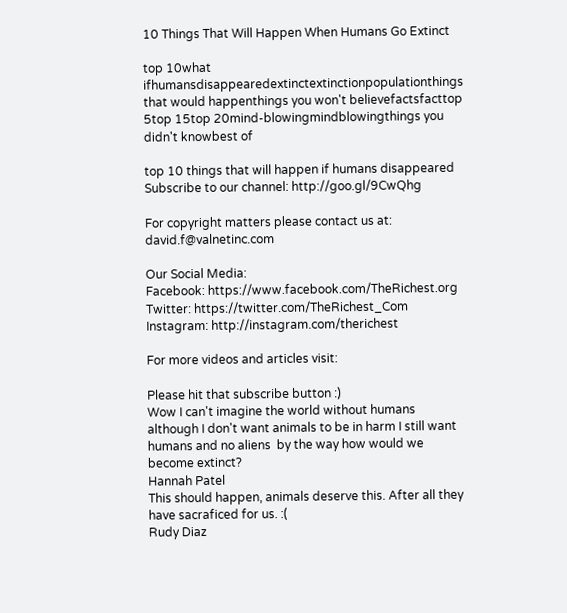10 Things That Will Happen When Humans Go Extinct

top 10what ifhumansdisappearedextinctextinctionpopulationthings that would happenthings you won't believefactsfacttop 5top 15top 20mind-blowingmindblowingthings you didn't knowbest of

top 10 things that will happen if humans disappeared
Subscribe to our channel: http://goo.gl/9CwQhg

For copyright matters please contact us at: david.f@valnetinc.com

Our Social Media:
Facebook: https://www.facebook.com/TheRichest.org
Twitter: https://twitter.com/TheRichest_Com
Instagram: http://instagram.com/therichest

For more videos and articles visit:

Please hit that subscribe button :)
Wow I can't imagine the world without humans although I don't want animals to be in harm I still want humans and no aliens  by the way how would we become extinct?
Hannah Patel
This should happen, animals deserve this. After all they have sacraficed for us. :(
Rudy Diaz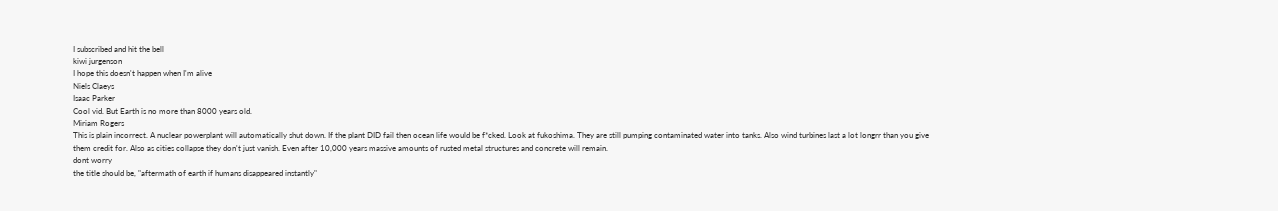I subscribed and hit the bell
kiwi jurgenson
I hope this doesn't happen when I'm alive
Niels Claeys
Isaac Parker
Cool vid. But Earth is no more than 8000 years old.
Miriam Rogers
This is plain incorrect. A nuclear powerplant will automatically shut down. If the plant DID fail then ocean life would be f*cked. Look at fukoshima. They are still pumping contaminated water into tanks. Also wind turbines last a lot longrr than you give them credit for. Also as cities collapse they don't just vanish. Even after 10,000 years massive amounts of rusted metal structures and concrete will remain.
dont worry
the title should be, "aftermath of earth if humans disappeared instantly"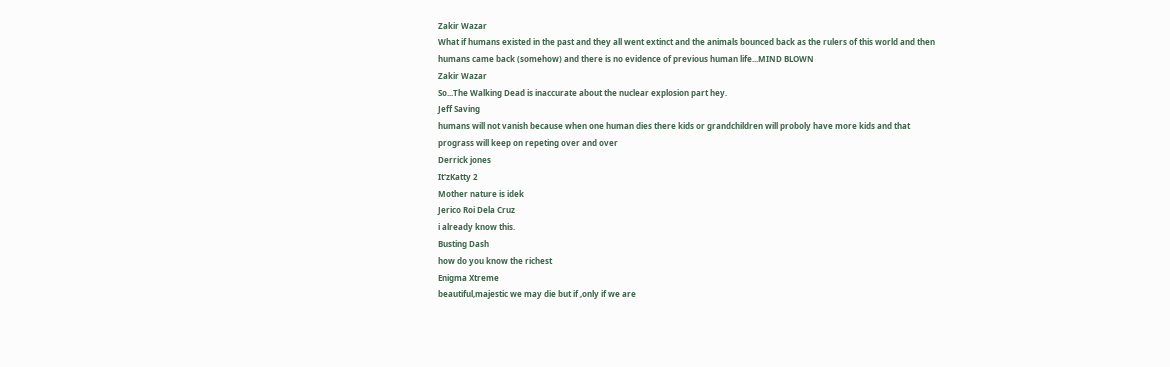Zakir Wazar
What if humans existed in the past and they all went extinct and the animals bounced back as the rulers of this world and then humans came back (somehow) and there is no evidence of previous human life...MIND BLOWN
Zakir Wazar
So...The Walking Dead is inaccurate about the nuclear explosion part hey.
Jeff Saving
humans will not vanish because when one human dies there kids or grandchildren will proboly have more kids and that prograss will keep on repeting over and over
Derrick jones
It'zKatty 2
Mother nature is idek
Jerico Roi Dela Cruz
i already know this.
Busting Dash
how do you know the richest
Enigma Xtreme
beautiful,majestic we may die but if ,only if we are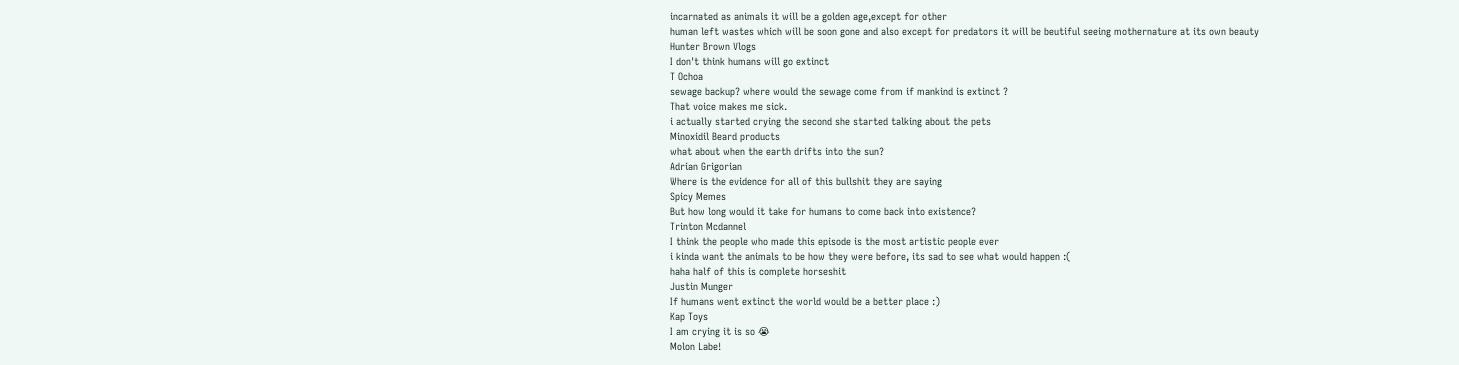incarnated as animals it will be a golden age,except for other
human left wastes which will be soon gone and also except for predators it will be beutiful seeing mothernature at its own beauty
Hunter Brown Vlogs
I don't think humans will go extinct
T Ochoa
sewage backup? where would the sewage come from if mankind is extinct ?
That voice makes me sick.
i actually started crying the second she started talking about the pets
Minoxidil Beard products
what about when the earth drifts into the sun?
Adrian Grigorian
Where is the evidence for all of this bullshit they are saying
Spicy Memes
But how long would it take for humans to come back into existence?
Trinton Mcdannel
I think the people who made this episode is the most artistic people ever
i kinda want the animals to be how they were before, its sad to see what would happen :(
haha half of this is complete horseshit
Justin Munger
If humans went extinct the world would be a better place :)
Kap Toys
I am crying it is so 😭
Molon Labe!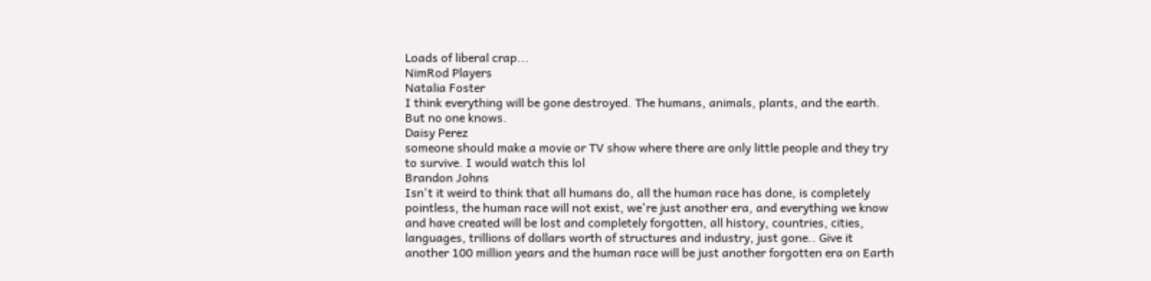Loads of liberal crap...
NimRod Players
Natalia Foster
I think everything will be gone destroyed. The humans, animals, plants, and the earth. But no one knows.
Daisy Perez
someone should make a movie or TV show where there are only little people and they try to survive. I would watch this lol
Brandon Johns
Isn't it weird to think that all humans do, all the human race has done, is completely pointless, the human race will not exist, we're just another era, and everything we know and have created will be lost and completely forgotten, all history, countries, cities, languages, trillions of dollars worth of structures and industry, just gone.. Give it another 100 million years and the human race will be just another forgotten era on Earth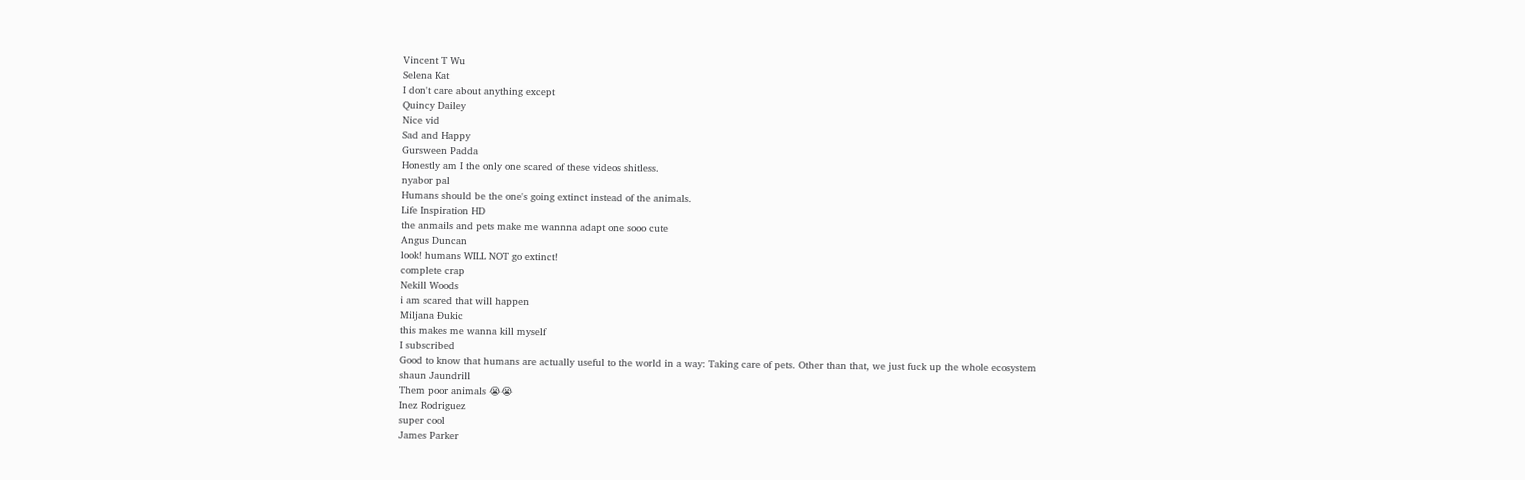Vincent T Wu
Selena Kat
I don't care about anything except
Quincy Dailey
Nice vid
Sad and Happy
Gursween Padda
Honestly am I the only one scared of these videos shitless.
nyabor pal
Humans should be the one's going extinct instead of the animals.
Life Inspiration HD
the anmails and pets make me wannna adapt one sooo cute
Angus Duncan
look! humans WILL NOT go extinct!
complete crap
Nekill Woods
i am scared that will happen
Miljana Đukic
this makes me wanna kill myself
I subscribed
Good to know that humans are actually useful to the world in a way: Taking care of pets. Other than that, we just fuck up the whole ecosystem
shaun Jaundrill
Them poor animals 😭😭
Inez Rodriguez
super cool
James Parker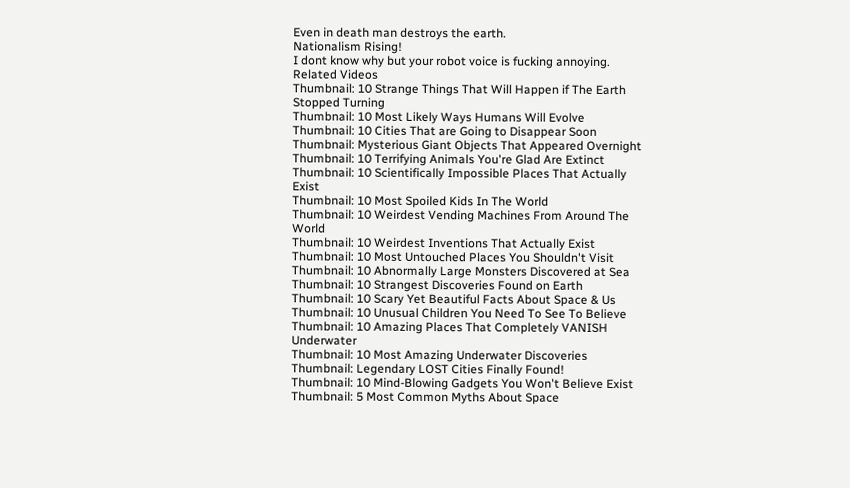Even in death man destroys the earth.
Nationalism Rising!
I dont know why but your robot voice is fucking annoying.
Related Videos
Thumbnail: 10 Strange Things That Will Happen if The Earth Stopped Turning
Thumbnail: 10 Most Likely Ways Humans Will Evolve
Thumbnail: 10 Cities That are Going to Disappear Soon
Thumbnail: Mysterious Giant Objects That Appeared Overnight
Thumbnail: 10 Terrifying Animals You're Glad Are Extinct
Thumbnail: 10 Scientifically Impossible Places That Actually Exist
Thumbnail: 10 Most Spoiled Kids In The World
Thumbnail: 10 Weirdest Vending Machines From Around The World
Thumbnail: 10 Weirdest Inventions That Actually Exist
Thumbnail: 10 Most Untouched Places You Shouldn't Visit
Thumbnail: 10 Abnormally Large Monsters Discovered at Sea
Thumbnail: 10 Strangest Discoveries Found on Earth
Thumbnail: 10 Scary Yet Beautiful Facts About Space & Us
Thumbnail: 10 Unusual Children You Need To See To Believe
Thumbnail: 10 Amazing Places That Completely VANISH Underwater
Thumbnail: 10 Most Amazing Underwater Discoveries
Thumbnail: Legendary LOST Cities Finally Found!
Thumbnail: 10 Mind-Blowing Gadgets You Won't Believe Exist
Thumbnail: 5 Most Common Myths About Space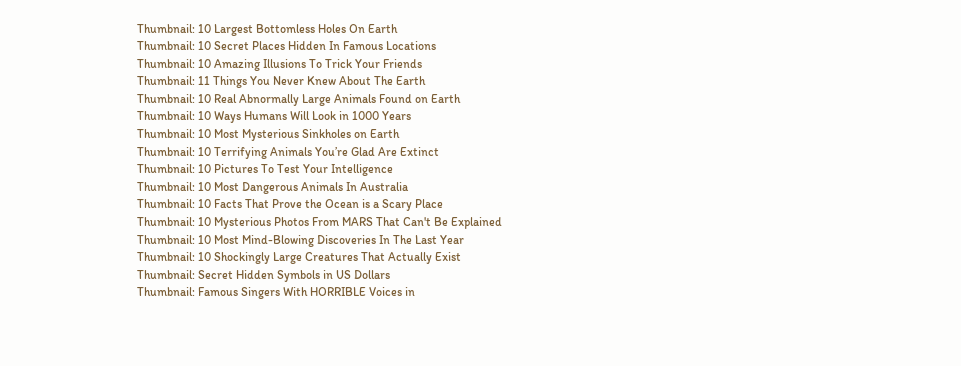Thumbnail: 10 Largest Bottomless Holes On Earth
Thumbnail: 10 Secret Places Hidden In Famous Locations
Thumbnail: 10 Amazing Illusions To Trick Your Friends
Thumbnail: 11 Things You Never Knew About The Earth
Thumbnail: 10 Real Abnormally Large Animals Found on Earth
Thumbnail: 10 Ways Humans Will Look in 1000 Years
Thumbnail: 10 Most Mysterious Sinkholes on Earth
Thumbnail: 10 Terrifying Animals You’re Glad Are Extinct
Thumbnail: 10 Pictures To Test Your Intelligence
Thumbnail: 10 Most Dangerous Animals In Australia
Thumbnail: 10 Facts That Prove the Ocean is a Scary Place
Thumbnail: 10 Mysterious Photos From MARS That Can't Be Explained
Thumbnail: 10 Most Mind-Blowing Discoveries In The Last Year
Thumbnail: 10 Shockingly Large Creatures That Actually Exist
Thumbnail: Secret Hidden Symbols in US Dollars
Thumbnail: Famous Singers With HORRIBLE Voices in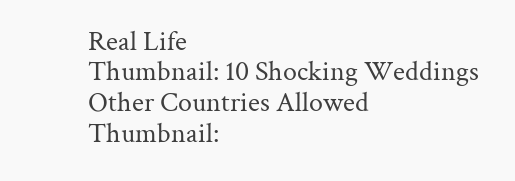Real Life
Thumbnail: 10 Shocking Weddings Other Countries Allowed
Thumbnail: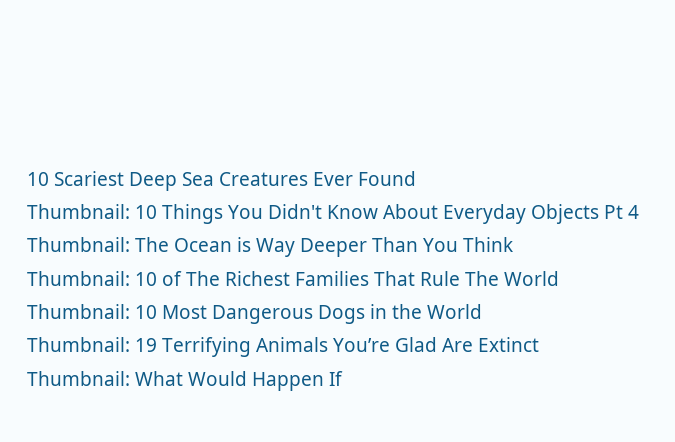10 Scariest Deep Sea Creatures Ever Found
Thumbnail: 10 Things You Didn't Know About Everyday Objects Pt 4
Thumbnail: The Ocean is Way Deeper Than You Think
Thumbnail: 10 of The Richest Families That Rule The World
Thumbnail: 10 Most Dangerous Dogs in the World
Thumbnail: 19 Terrifying Animals You’re Glad Are Extinct
Thumbnail: What Would Happen If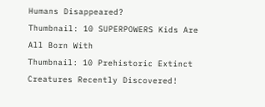Humans Disappeared?
Thumbnail: 10 SUPERPOWERS Kids Are All Born With
Thumbnail: 10 Prehistoric Extinct Creatures Recently Discovered!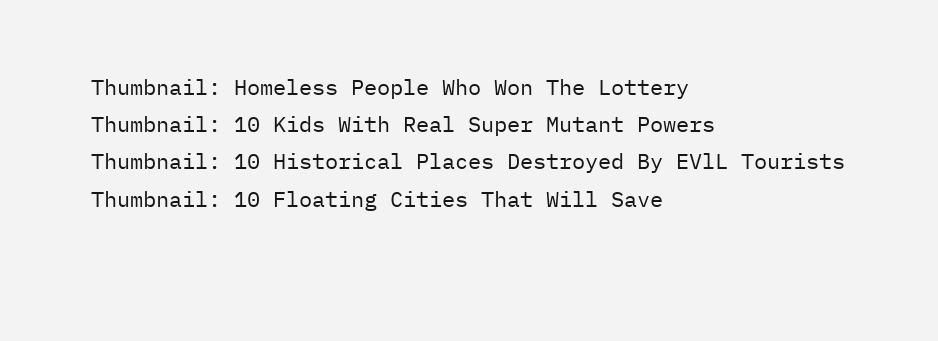Thumbnail: Homeless People Who Won The Lottery
Thumbnail: 10 Kids With Real Super Mutant Powers
Thumbnail: 10 Historical Places Destroyed By EVlL Tourists
Thumbnail: 10 Floating Cities That Will Save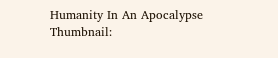Humanity In An Apocalypse
Thumbnail: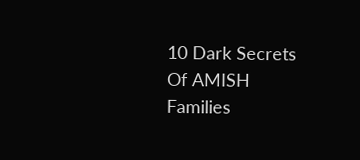10 Dark Secrets Of AMISH Families